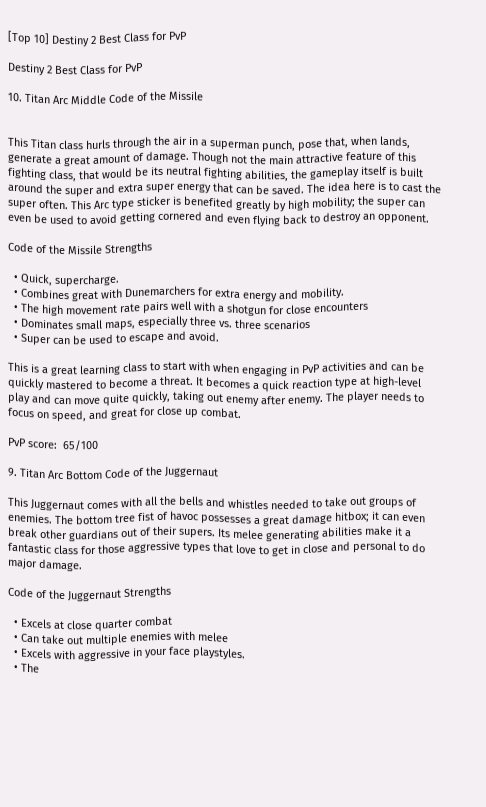[Top 10] Destiny 2 Best Class for PvP

Destiny 2 Best Class for PvP

10. Titan Arc Middle Code of the Missile


This Titan class hurls through the air in a superman punch, pose that, when lands, generate a great amount of damage. Though not the main attractive feature of this fighting class, that would be its neutral fighting abilities, the gameplay itself is built around the super and extra super energy that can be saved. The idea here is to cast the super often. This Arc type sticker is benefited greatly by high mobility; the super can even be used to avoid getting cornered and even flying back to destroy an opponent.

Code of the Missile Strengths

  • Quick, supercharge.
  • Combines great with Dunemarchers for extra energy and mobility.
  • The high movement rate pairs well with a shotgun for close encounters
  • Dominates small maps, especially three vs. three scenarios
  • Super can be used to escape and avoid.

This is a great learning class to start with when engaging in PvP activities and can be quickly mastered to become a threat. It becomes a quick reaction type at high-level play and can move quite quickly, taking out enemy after enemy. The player needs to focus on speed, and great for close up combat.

PvP score:  65/100

9. Titan Arc Bottom Code of the Juggernaut

This Juggernaut comes with all the bells and whistles needed to take out groups of enemies. The bottom tree fist of havoc possesses a great damage hitbox; it can even break other guardians out of their supers. Its melee generating abilities make it a fantastic class for those aggressive types that love to get in close and personal to do major damage.

Code of the Juggernaut Strengths

  • Excels at close quarter combat
  • Can take out multiple enemies with melee
  • Excels with aggressive in your face playstyles.
  • The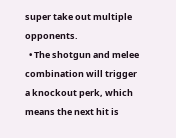super take out multiple opponents.
  • The shotgun and melee combination will trigger a knockout perk, which means the next hit is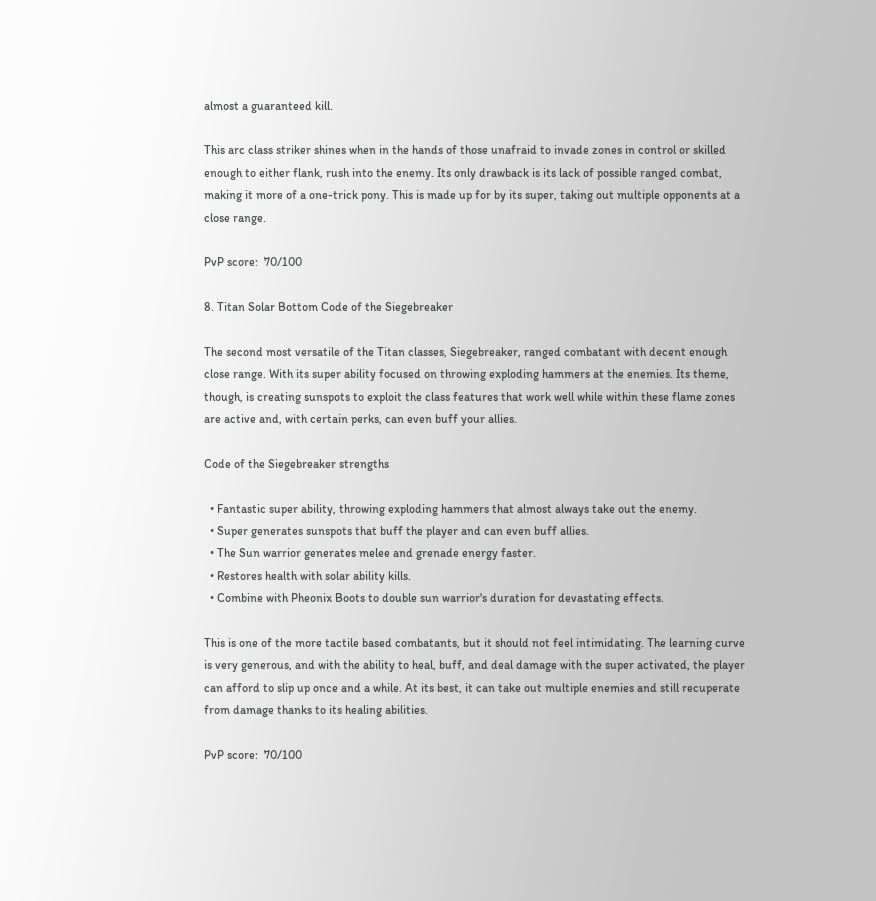almost a guaranteed kill.

This arc class striker shines when in the hands of those unafraid to invade zones in control or skilled enough to either flank, rush into the enemy. Its only drawback is its lack of possible ranged combat, making it more of a one-trick pony. This is made up for by its super, taking out multiple opponents at a close range.

PvP score:  70/100

8. Titan Solar Bottom Code of the Siegebreaker

The second most versatile of the Titan classes, Siegebreaker, ranged combatant with decent enough close range. With its super ability focused on throwing exploding hammers at the enemies. Its theme, though, is creating sunspots to exploit the class features that work well while within these flame zones are active and, with certain perks, can even buff your allies.

Code of the Siegebreaker strengths

  • Fantastic super ability, throwing exploding hammers that almost always take out the enemy.
  • Super generates sunspots that buff the player and can even buff allies.
  • The Sun warrior generates melee and grenade energy faster.
  • Restores health with solar ability kills.
  • Combine with Pheonix Boots to double sun warrior's duration for devastating effects.

This is one of the more tactile based combatants, but it should not feel intimidating. The learning curve is very generous, and with the ability to heal, buff, and deal damage with the super activated, the player can afford to slip up once and a while. At its best, it can take out multiple enemies and still recuperate from damage thanks to its healing abilities.

PvP score:  70/100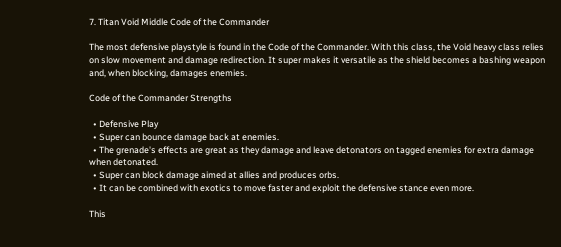7. Titan Void Middle Code of the Commander

The most defensive playstyle is found in the Code of the Commander. With this class, the Void heavy class relies on slow movement and damage redirection. It super makes it versatile as the shield becomes a bashing weapon and, when blocking, damages enemies.

Code of the Commander Strengths

  • Defensive Play
  • Super can bounce damage back at enemies.
  • The grenade's effects are great as they damage and leave detonators on tagged enemies for extra damage when detonated.
  • Super can block damage aimed at allies and produces orbs.
  • It can be combined with exotics to move faster and exploit the defensive stance even more.

This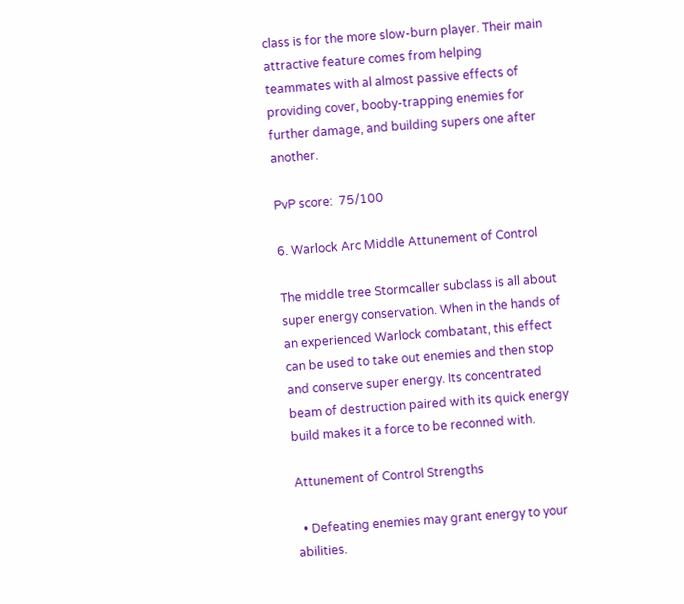class is for the more slow-burn player. Their main attractive feature comes from helping teammates with al almost passive effects of providing cover, booby-trapping enemies for further damage, and building supers one after another.

PvP score:  75/100

6. Warlock Arc Middle Attunement of Control

The middle tree Stormcaller subclass is all about super energy conservation. When in the hands of an experienced Warlock combatant, this effect can be used to take out enemies and then stop and conserve super energy. Its concentrated beam of destruction paired with its quick energy build makes it a force to be reconned with.

Attunement of Control Strengths

  • Defeating enemies may grant energy to your abilities.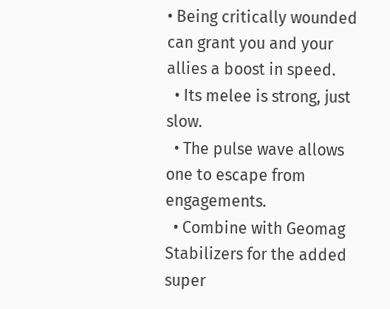• Being critically wounded can grant you and your allies a boost in speed.
  • Its melee is strong, just slow.
  • The pulse wave allows one to escape from engagements.
  • Combine with Geomag Stabilizers for the added super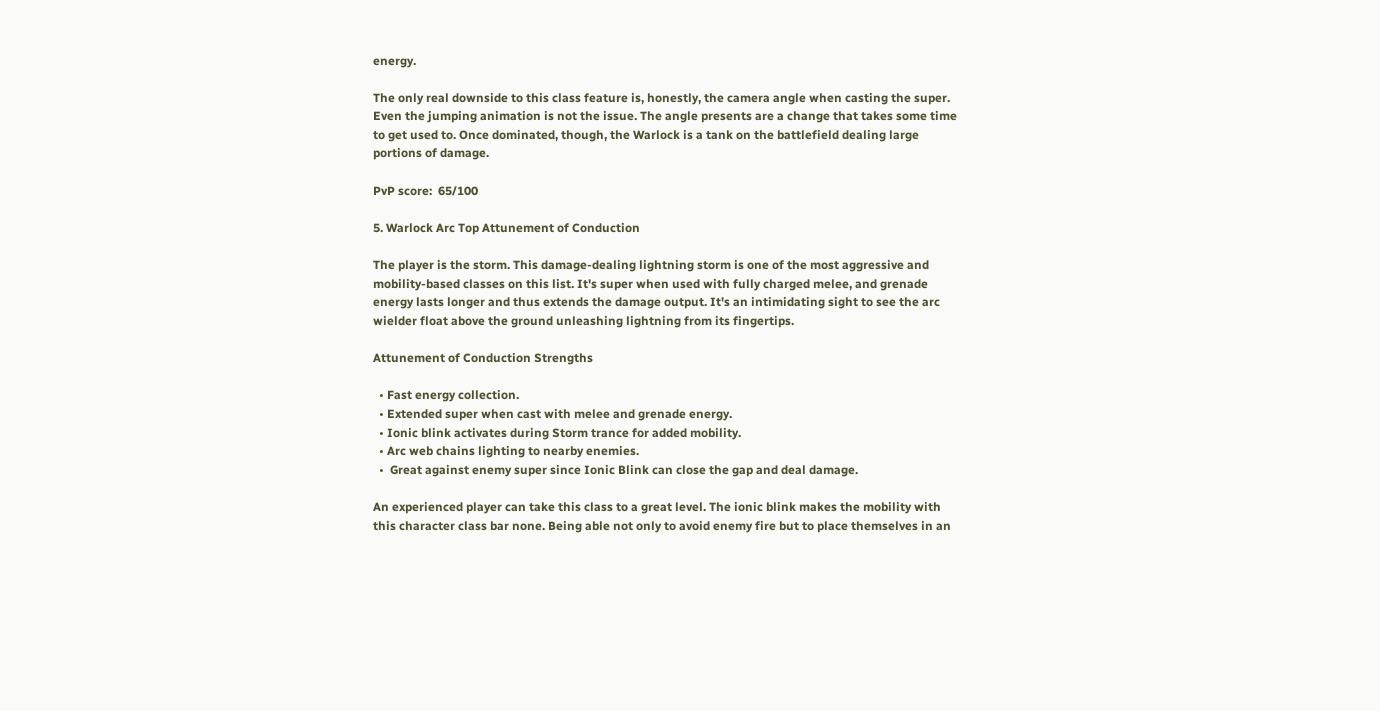energy.

The only real downside to this class feature is, honestly, the camera angle when casting the super. Even the jumping animation is not the issue. The angle presents are a change that takes some time to get used to. Once dominated, though, the Warlock is a tank on the battlefield dealing large portions of damage.

PvP score:  65/100

5. Warlock Arc Top Attunement of Conduction

The player is the storm. This damage-dealing lightning storm is one of the most aggressive and mobility-based classes on this list. It's super when used with fully charged melee, and grenade energy lasts longer and thus extends the damage output. It's an intimidating sight to see the arc wielder float above the ground unleashing lightning from its fingertips.

Attunement of Conduction Strengths

  • Fast energy collection.
  • Extended super when cast with melee and grenade energy.
  • Ionic blink activates during Storm trance for added mobility.
  • Arc web chains lighting to nearby enemies.
  •  Great against enemy super since Ionic Blink can close the gap and deal damage.

An experienced player can take this class to a great level. The ionic blink makes the mobility with this character class bar none. Being able not only to avoid enemy fire but to place themselves in an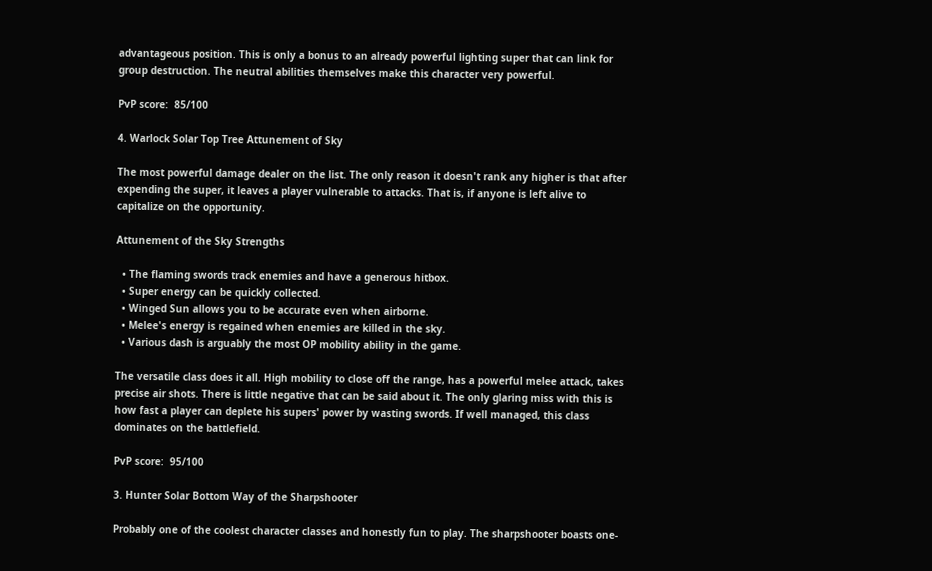advantageous position. This is only a bonus to an already powerful lighting super that can link for group destruction. The neutral abilities themselves make this character very powerful.

PvP score:  85/100

4. Warlock Solar Top Tree Attunement of Sky

The most powerful damage dealer on the list. The only reason it doesn't rank any higher is that after expending the super, it leaves a player vulnerable to attacks. That is, if anyone is left alive to capitalize on the opportunity.

Attunement of the Sky Strengths

  • The flaming swords track enemies and have a generous hitbox.
  • Super energy can be quickly collected.
  • Winged Sun allows you to be accurate even when airborne.
  • Melee's energy is regained when enemies are killed in the sky.
  • Various dash is arguably the most OP mobility ability in the game.

The versatile class does it all. High mobility to close off the range, has a powerful melee attack, takes precise air shots. There is little negative that can be said about it. The only glaring miss with this is how fast a player can deplete his supers' power by wasting swords. If well managed, this class dominates on the battlefield.

PvP score:  95/100

3. Hunter Solar Bottom Way of the Sharpshooter

Probably one of the coolest character classes and honestly fun to play. The sharpshooter boasts one-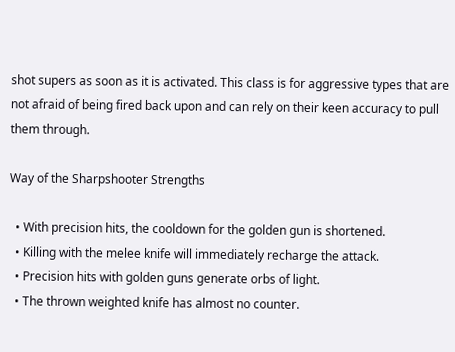shot supers as soon as it is activated. This class is for aggressive types that are not afraid of being fired back upon and can rely on their keen accuracy to pull them through.

Way of the Sharpshooter Strengths

  • With precision hits, the cooldown for the golden gun is shortened.
  • Killing with the melee knife will immediately recharge the attack.
  • Precision hits with golden guns generate orbs of light.
  • The thrown weighted knife has almost no counter.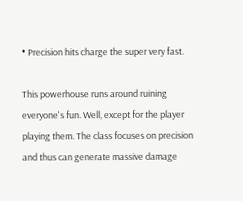• Precision hits charge the super very fast.

This powerhouse runs around ruining everyone's fun. Well, except for the player playing them. The class focuses on precision and thus can generate massive damage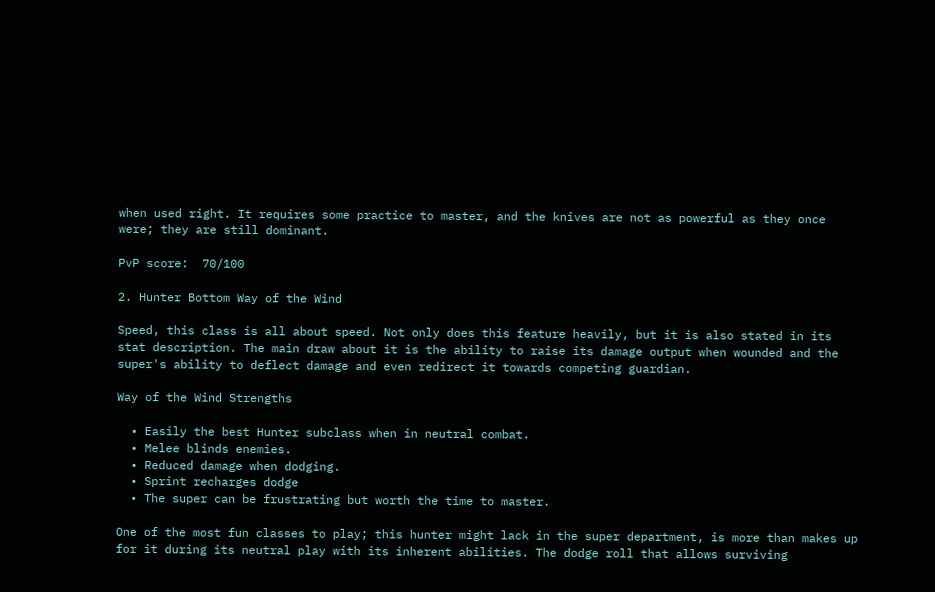when used right. It requires some practice to master, and the knives are not as powerful as they once were; they are still dominant.

PvP score:  70/100

2. Hunter Bottom Way of the Wind

Speed, this class is all about speed. Not only does this feature heavily, but it is also stated in its stat description. The main draw about it is the ability to raise its damage output when wounded and the super's ability to deflect damage and even redirect it towards competing guardian.

Way of the Wind Strengths

  • Easily the best Hunter subclass when in neutral combat.
  • Melee blinds enemies.
  • Reduced damage when dodging.
  • Sprint recharges dodge
  • The super can be frustrating but worth the time to master.

One of the most fun classes to play; this hunter might lack in the super department, is more than makes up for it during its neutral play with its inherent abilities. The dodge roll that allows surviving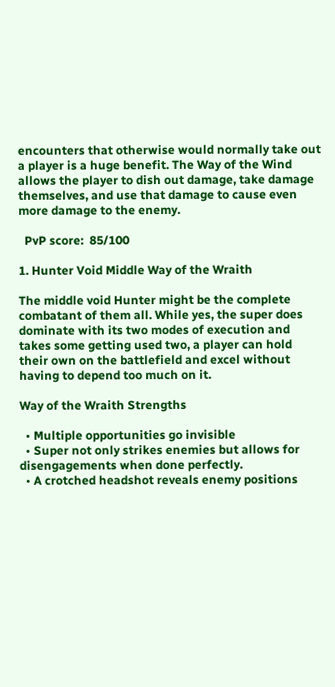encounters that otherwise would normally take out a player is a huge benefit. The Way of the Wind allows the player to dish out damage, take damage themselves, and use that damage to cause even more damage to the enemy.

  PvP score:  85/100

1. Hunter Void Middle Way of the Wraith

The middle void Hunter might be the complete combatant of them all. While yes, the super does dominate with its two modes of execution and takes some getting used two, a player can hold their own on the battlefield and excel without having to depend too much on it.

Way of the Wraith Strengths

  • Multiple opportunities go invisible
  • Super not only strikes enemies but allows for disengagements when done perfectly.
  • A crotched headshot reveals enemy positions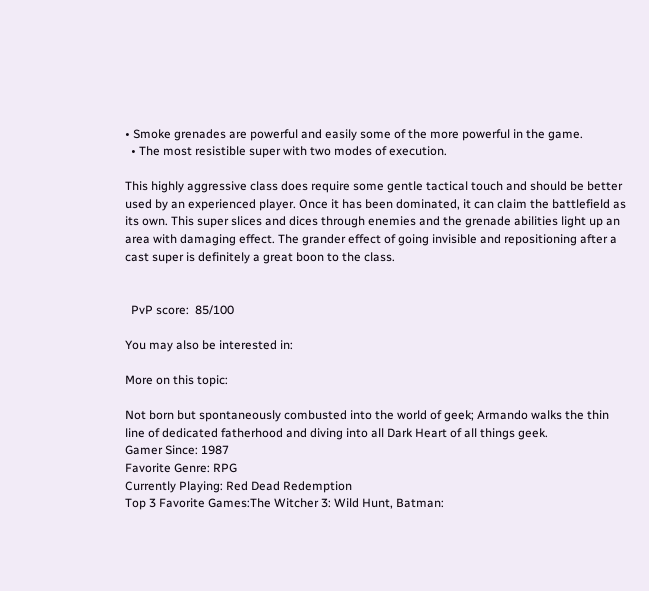• Smoke grenades are powerful and easily some of the more powerful in the game.
  • The most resistible super with two modes of execution.

This highly aggressive class does require some gentle tactical touch and should be better used by an experienced player. Once it has been dominated, it can claim the battlefield as its own. This super slices and dices through enemies and the grenade abilities light up an area with damaging effect. The grander effect of going invisible and repositioning after a cast super is definitely a great boon to the class.


  PvP score:  85/100

You may also be interested in:

More on this topic:

Not born but spontaneously combusted into the world of geek; Armando walks the thin line of dedicated fatherhood and diving into all Dark Heart of all things geek.
Gamer Since: 1987
Favorite Genre: RPG
Currently Playing: Red Dead Redemption
Top 3 Favorite Games:The Witcher 3: Wild Hunt, Batman: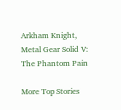Arkham Knight, Metal Gear Solid V: The Phantom Pain

More Top Stories